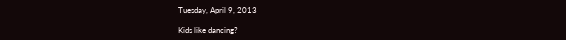Tuesday, April 9, 2013

Kids like dancing?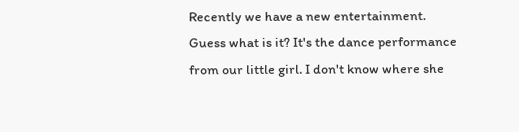Recently we have a new entertainment. Guess what is it? It's the dance performance from our little girl. I don't know where she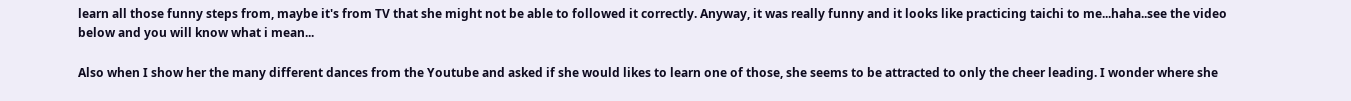learn all those funny steps from, maybe it's from TV that she might not be able to followed it correctly. Anyway, it was really funny and it looks like practicing taichi to me...haha..see the video below and you will know what i mean...

Also when I show her the many different dances from the Youtube and asked if she would likes to learn one of those, she seems to be attracted to only the cheer leading. I wonder where she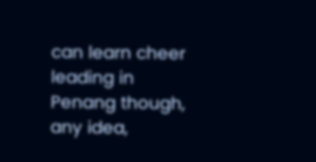can learn cheer leading in Penang though, any idea,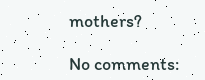mothers?

No comments: